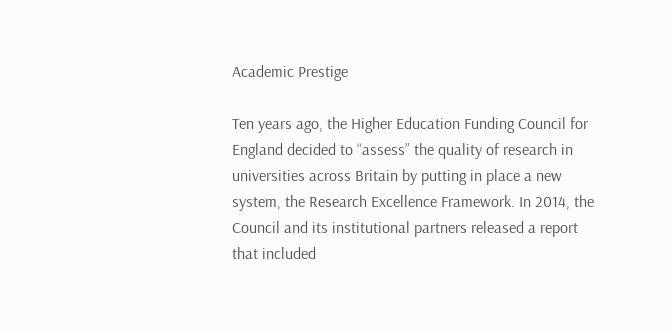Academic Prestige

Ten years ago, the Higher Education Funding Council for England decided to “assess” the quality of research in universities across Britain by putting in place a new system, the Research Excellence Framework. In 2014, the Council and its institutional partners released a report that included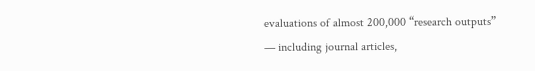evaluations of almost 200,000 “research outputs” — including journal articles,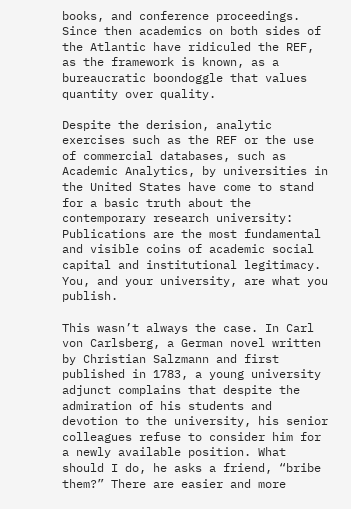books, and conference proceedings. Since then academics on both sides of the Atlantic have ridiculed the REF, as the framework is known, as a bureaucratic boondoggle that values quantity over quality.

Despite the derision, analytic exercises such as the REF or the use of commercial databases, such as Academic Analytics, by universities in the United States have come to stand for a basic truth about the contemporary research university: Publications are the most fundamental and visible coins of academic social capital and institutional legitimacy. You, and your university, are what you publish.

This wasn’t always the case. In Carl von Carlsberg, a German novel written by Christian Salzmann and first published in 1783, a young university adjunct complains that despite the admiration of his students and devotion to the university, his senior colleagues refuse to consider him for a newly available position. What should I do, he asks a friend, “bribe them?” There are easier and more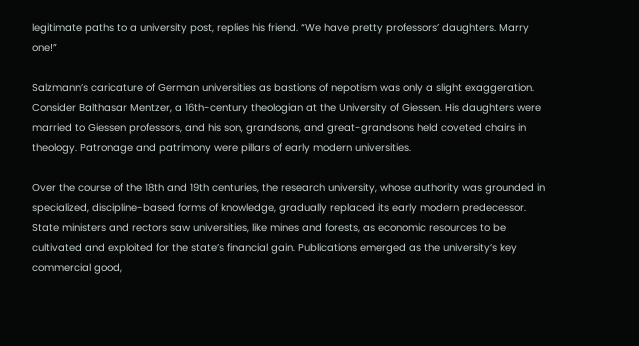legitimate paths to a university post, replies his friend. “We have pretty professors’ daughters. Marry one!”

Salzmann’s caricature of German universities as bastions of nepotism was only a slight exaggeration. Consider Balthasar Mentzer, a 16th-century theologian at the University of Giessen. His daughters were married to Giessen professors, and his son, grandsons, and great-grandsons held coveted chairs in theology. Patronage and patrimony were pillars of early modern universities.

Over the course of the 18th and 19th centuries, the research university, whose authority was grounded in specialized, discipline-based forms of knowledge, gradually replaced its early modern predecessor. State ministers and rectors saw universities, like mines and forests, as economic resources to be cultivated and exploited for the state’s financial gain. Publications emerged as the university’s key commercial good,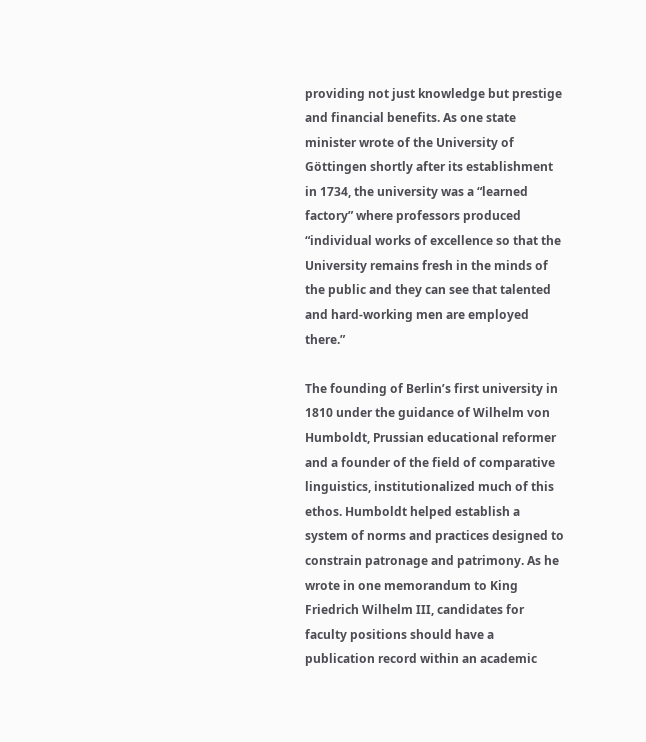providing not just knowledge but prestige and financial benefits. As one state minister wrote of the University of Göttingen shortly after its establishment in 1734, the university was a “learned factory” where professors produced “individual works of excellence so that the University remains fresh in the minds of the public and they can see that talented and hard-working men are employed there.”

The founding of Berlin’s first university in 1810 under the guidance of Wilhelm von Humboldt, Prussian educational reformer and a founder of the field of comparative linguistics, institutionalized much of this ethos. Humboldt helped establish a system of norms and practices designed to constrain patronage and patrimony. As he wrote in one memorandum to King Friedrich Wilhelm III, candidates for faculty positions should have a publication record within an academic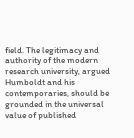field. The legitimacy and authority of the modern research university, argued Humboldt and his contemporaries, should be grounded in the universal value of published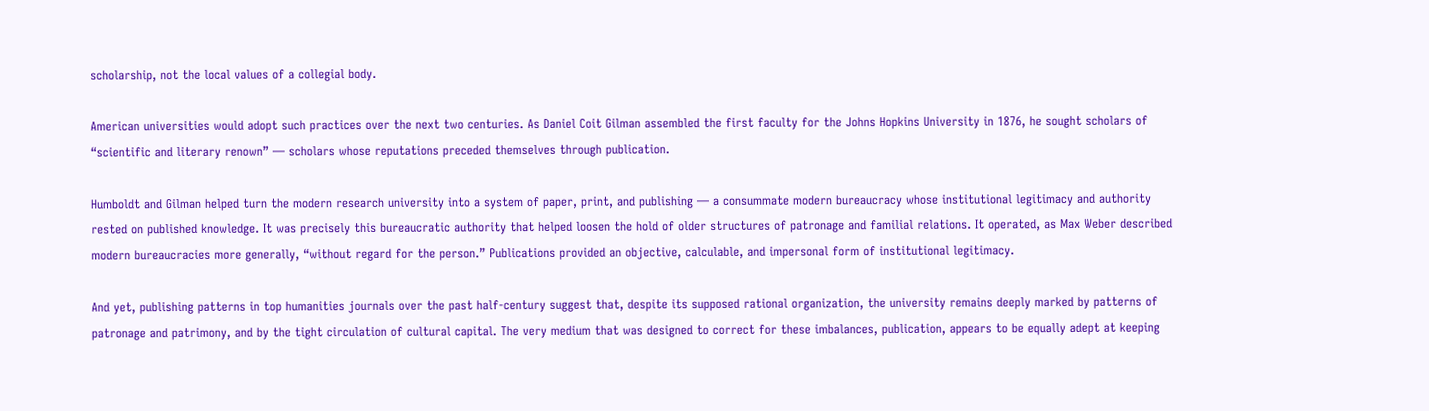scholarship, not the local values of a collegial body.

American universities would adopt such practices over the next two centuries. As Daniel Coit Gilman assembled the first faculty for the Johns Hopkins University in 1876, he sought scholars of “scientific and literary renown” — scholars whose reputations preceded themselves through publication.

Humboldt and Gilman helped turn the modern research university into a system of paper, print, and publishing — a consummate modern bureaucracy whose institutional legitimacy and authority rested on published knowledge. It was precisely this bureaucratic authority that helped loosen the hold of older structures of patronage and familial relations. It operated, as Max Weber described modern bureaucracies more generally, “without regard for the person.” Publications provided an objective, calculable, and impersonal form of institutional legitimacy.

And yet, publishing patterns in top humanities journals over the past half-century suggest that, despite its supposed rational organization, the university remains deeply marked by patterns of patronage and patrimony, and by the tight circulation of cultural capital. The very medium that was designed to correct for these imbalances, publication, appears to be equally adept at keeping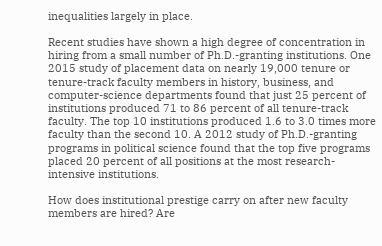inequalities largely in place.

Recent studies have shown a high degree of concentration in hiring from a small number of Ph.D.-granting institutions. One 2015 study of placement data on nearly 19,000 tenure or tenure-track faculty members in history, business, and computer-science departments found that just 25 percent of institutions produced 71 to 86 percent of all tenure-track faculty. The top 10 institutions produced 1.6 to 3.0 times more faculty than the second 10. A 2012 study of Ph.D.-granting programs in political science found that the top five programs placed 20 percent of all positions at the most research-intensive institutions.

How does institutional prestige carry on after new faculty members are hired? Are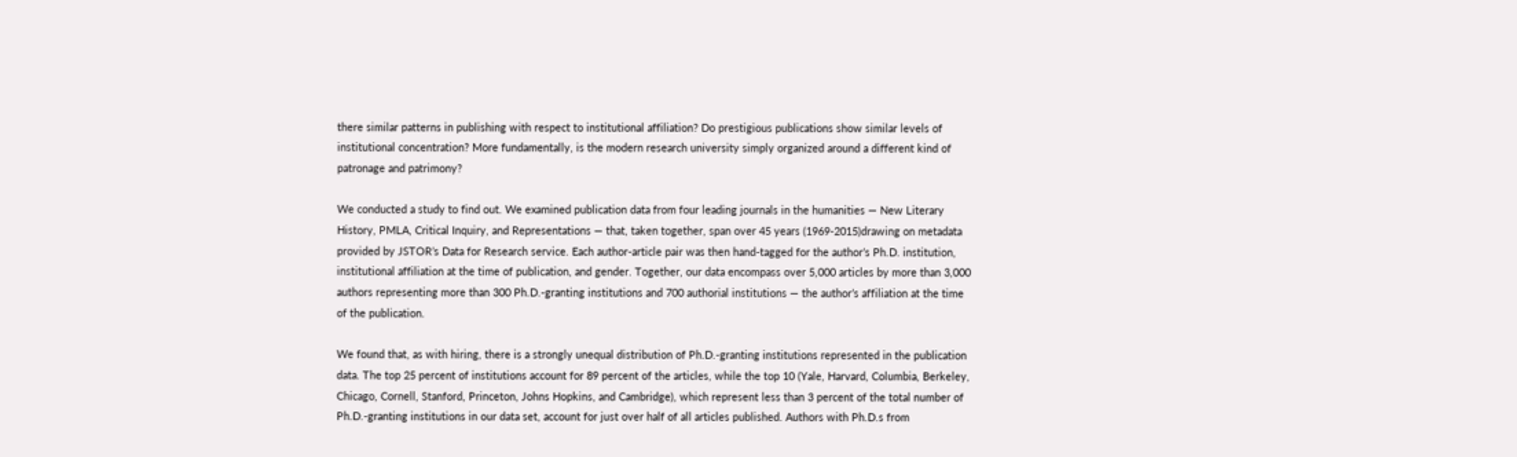there similar patterns in publishing with respect to institutional affiliation? Do prestigious publications show similar levels of institutional concentration? More fundamentally, is the modern research university simply organized around a different kind of patronage and patrimony?

We conducted a study to find out. We examined publication data from four leading journals in the humanities — New Literary History, PMLA, Critical Inquiry, and Representations — that, taken together, span over 45 years (1969-2015)drawing on metadata provided by JSTOR’s Data for Research service. Each author-article pair was then hand-tagged for the author’s Ph.D. institution, institutional affiliation at the time of publication, and gender. Together, our data encompass over 5,000 articles by more than 3,000 authors representing more than 300 Ph.D.-granting institutions and 700 authorial institutions — the author’s affiliation at the time of the publication.

We found that, as with hiring, there is a strongly unequal distribution of Ph.D.-granting institutions represented in the publication data. The top 25 percent of institutions account for 89 percent of the articles, while the top 10 (Yale, Harvard, Columbia, Berkeley, Chicago, Cornell, Stanford, Princeton, Johns Hopkins, and Cambridge), which represent less than 3 percent of the total number of Ph.D.-granting institutions in our data set, account for just over half of all articles published. Authors with Ph.D.s from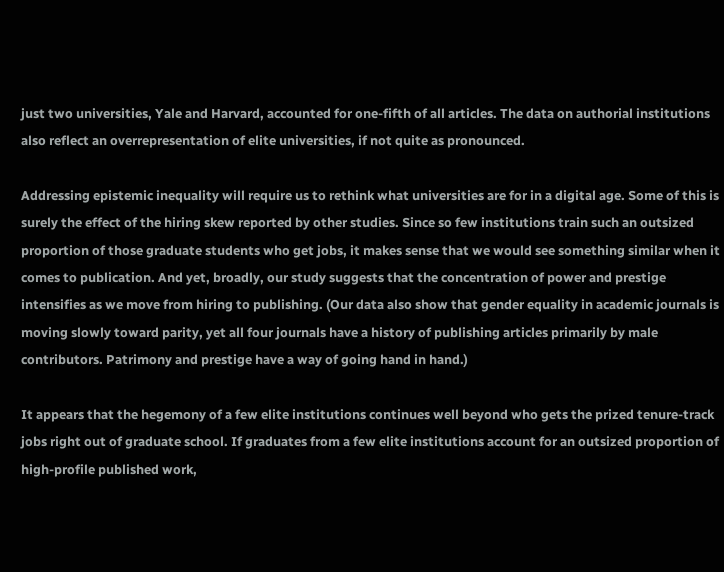just two universities, Yale and Harvard, accounted for one-fifth of all articles. The data on authorial institutions also reflect an overrepresentation of elite universities, if not quite as pronounced.

Addressing epistemic inequality will require us to rethink what universities are for in a digital age. Some of this is surely the effect of the hiring skew reported by other studies. Since so few institutions train such an outsized proportion of those graduate students who get jobs, it makes sense that we would see something similar when it comes to publication. And yet, broadly, our study suggests that the concentration of power and prestige intensifies as we move from hiring to publishing. (Our data also show that gender equality in academic journals is moving slowly toward parity, yet all four journals have a history of publishing articles primarily by male contributors. Patrimony and prestige have a way of going hand in hand.)

It appears that the hegemony of a few elite institutions continues well beyond who gets the prized tenure-track jobs right out of graduate school. If graduates from a few elite institutions account for an outsized proportion of high-profile published work,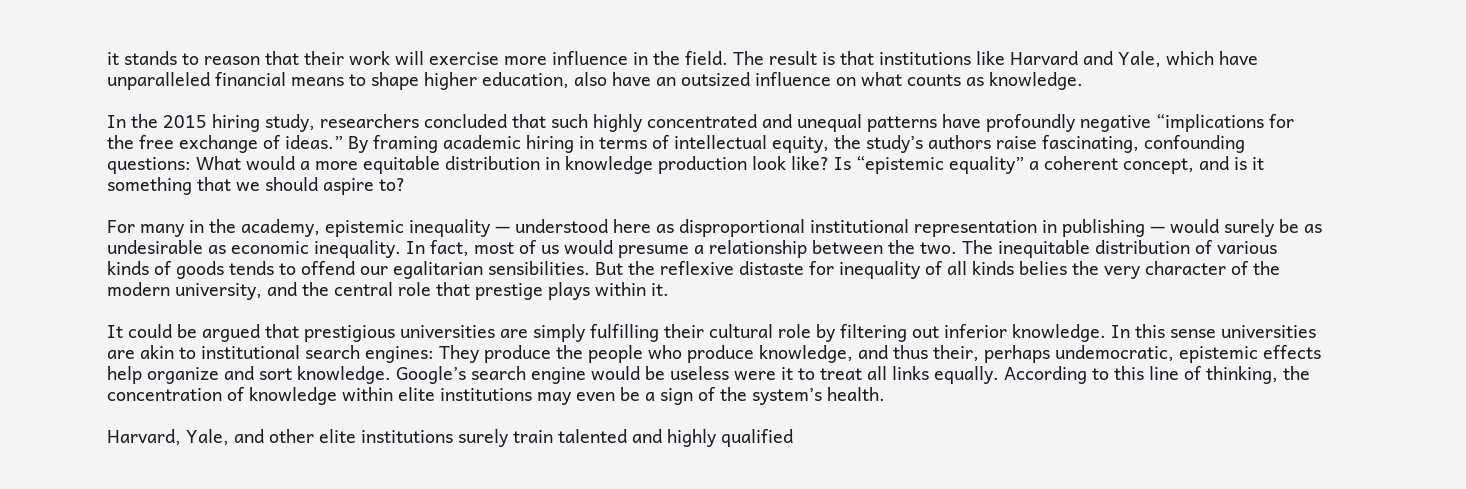it stands to reason that their work will exercise more influence in the field. The result is that institutions like Harvard and Yale, which have unparalleled financial means to shape higher education, also have an outsized influence on what counts as knowledge.

In the 2015 hiring study, researchers concluded that such highly concentrated and unequal patterns have profoundly negative “implications for the free exchange of ideas.” By framing academic hiring in terms of intellectual equity, the study’s authors raise fascinating, confounding questions: What would a more equitable distribution in knowledge production look like? Is “epistemic equality” a coherent concept, and is it something that we should aspire to?

For many in the academy, epistemic inequality — understood here as disproportional institutional representation in publishing — would surely be as undesirable as economic inequality. In fact, most of us would presume a relationship between the two. The inequitable distribution of various kinds of goods tends to offend our egalitarian sensibilities. But the reflexive distaste for inequality of all kinds belies the very character of the modern university, and the central role that prestige plays within it.

It could be argued that prestigious universities are simply fulfilling their cultural role by filtering out inferior knowledge. In this sense universities are akin to institutional search engines: They produce the people who produce knowledge, and thus their, perhaps undemocratic, epistemic effects help organize and sort knowledge. Google’s search engine would be useless were it to treat all links equally. According to this line of thinking, the concentration of knowledge within elite institutions may even be a sign of the system’s health.

Harvard, Yale, and other elite institutions surely train talented and highly qualified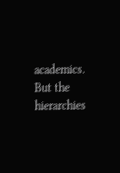academics. But the hierarchies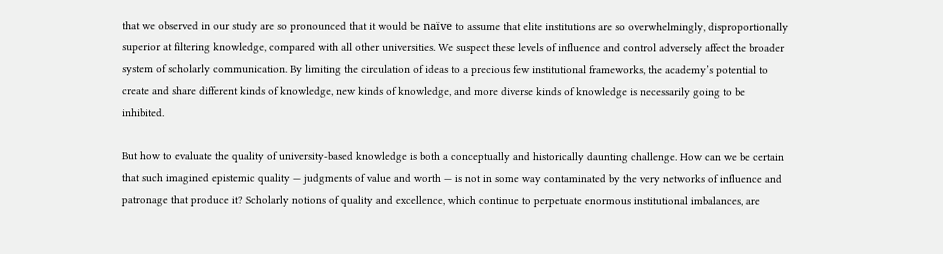that we observed in our study are so pronounced that it would be naïve to assume that elite institutions are so overwhelmingly, disproportionally superior at filtering knowledge, compared with all other universities. We suspect these levels of influence and control adversely affect the broader system of scholarly communication. By limiting the circulation of ideas to a precious few institutional frameworks, the academy’s potential to create and share different kinds of knowledge, new kinds of knowledge, and more diverse kinds of knowledge is necessarily going to be inhibited.

But how to evaluate the quality of university-based knowledge is both a conceptually and historically daunting challenge. How can we be certain that such imagined epistemic quality — judgments of value and worth — is not in some way contaminated by the very networks of influence and patronage that produce it? Scholarly notions of quality and excellence, which continue to perpetuate enormous institutional imbalances, are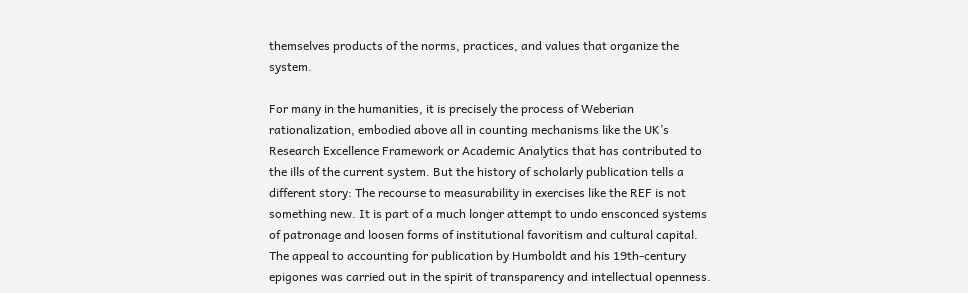themselves products of the norms, practices, and values that organize the system.

For many in the humanities, it is precisely the process of Weberian rationalization, embodied above all in counting mechanisms like the UK’s Research Excellence Framework or Academic Analytics that has contributed to the ills of the current system. But the history of scholarly publication tells a different story: The recourse to measurability in exercises like the REF is not something new. It is part of a much longer attempt to undo ensconced systems of patronage and loosen forms of institutional favoritism and cultural capital. The appeal to accounting for publication by Humboldt and his 19th-century epigones was carried out in the spirit of transparency and intellectual openness.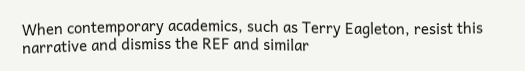When contemporary academics, such as Terry Eagleton, resist this narrative and dismiss the REF and similar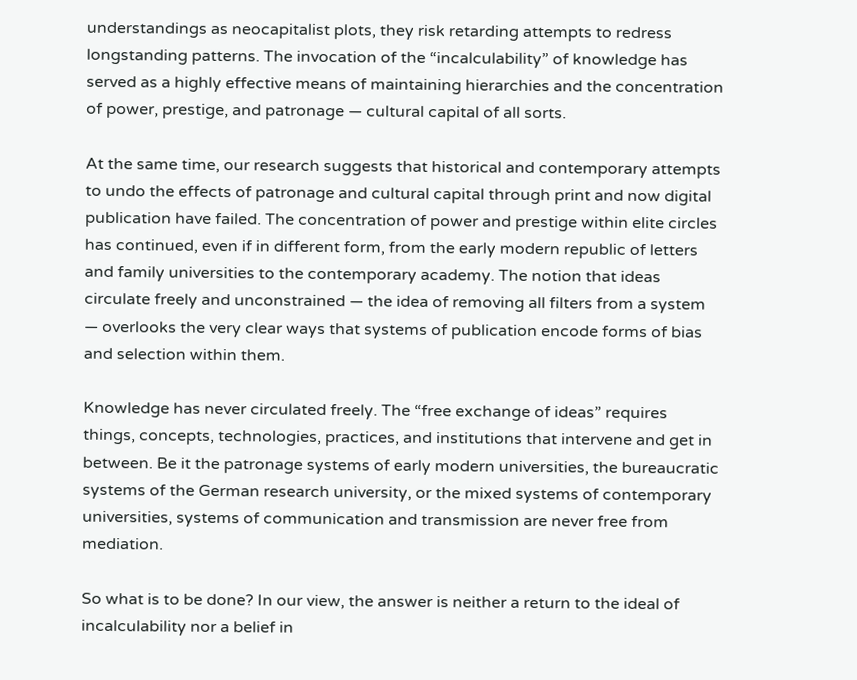understandings as neocapitalist plots, they risk retarding attempts to redress longstanding patterns. The invocation of the “incalculability” of knowledge has served as a highly effective means of maintaining hierarchies and the concentration of power, prestige, and patronage — cultural capital of all sorts.

At the same time, our research suggests that historical and contemporary attempts to undo the effects of patronage and cultural capital through print and now digital publication have failed. The concentration of power and prestige within elite circles has continued, even if in different form, from the early modern republic of letters and family universities to the contemporary academy. The notion that ideas circulate freely and unconstrained — the idea of removing all filters from a system — overlooks the very clear ways that systems of publication encode forms of bias and selection within them.

Knowledge has never circulated freely. The “free exchange of ideas” requires things, concepts, technologies, practices, and institutions that intervene and get in between. Be it the patronage systems of early modern universities, the bureaucratic systems of the German research university, or the mixed systems of contemporary universities, systems of communication and transmission are never free from mediation.

So what is to be done? In our view, the answer is neither a return to the ideal of incalculability nor a belief in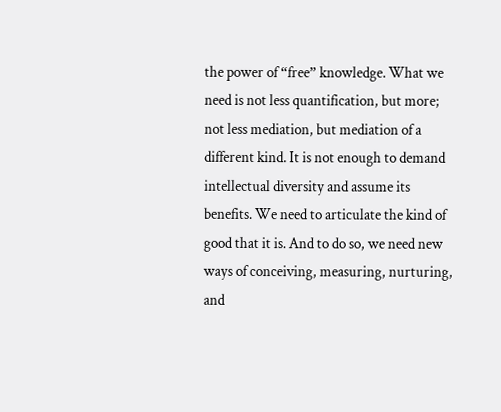the power of “free” knowledge. What we need is not less quantification, but more; not less mediation, but mediation of a different kind. It is not enough to demand intellectual diversity and assume its benefits. We need to articulate the kind of good that it is. And to do so, we need new ways of conceiving, measuring, nurturing, and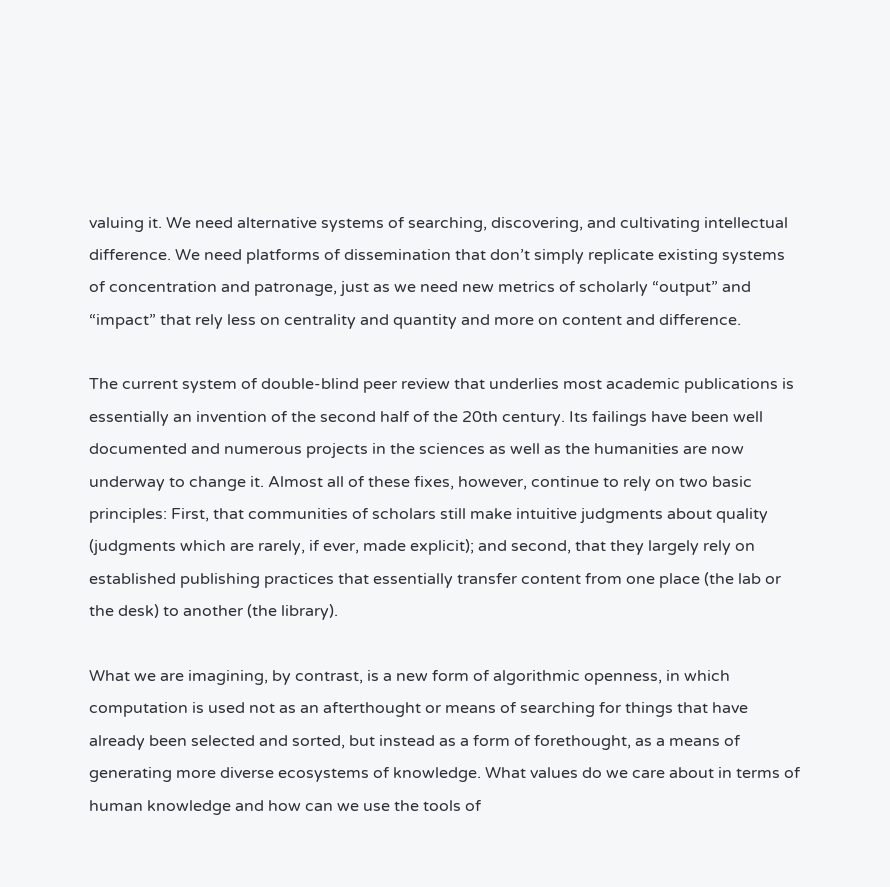valuing it. We need alternative systems of searching, discovering, and cultivating intellectual difference. We need platforms of dissemination that don’t simply replicate existing systems of concentration and patronage, just as we need new metrics of scholarly “output” and “impact” that rely less on centrality and quantity and more on content and difference.

The current system of double-blind peer review that underlies most academic publications is essentially an invention of the second half of the 20th century. Its failings have been well documented and numerous projects in the sciences as well as the humanities are now underway to change it. Almost all of these fixes, however, continue to rely on two basic principles: First, that communities of scholars still make intuitive judgments about quality (judgments which are rarely, if ever, made explicit); and second, that they largely rely on established publishing practices that essentially transfer content from one place (the lab or the desk) to another (the library).

What we are imagining, by contrast, is a new form of algorithmic openness, in which computation is used not as an afterthought or means of searching for things that have already been selected and sorted, but instead as a form of forethought, as a means of generating more diverse ecosystems of knowledge. What values do we care about in terms of human knowledge and how can we use the tools of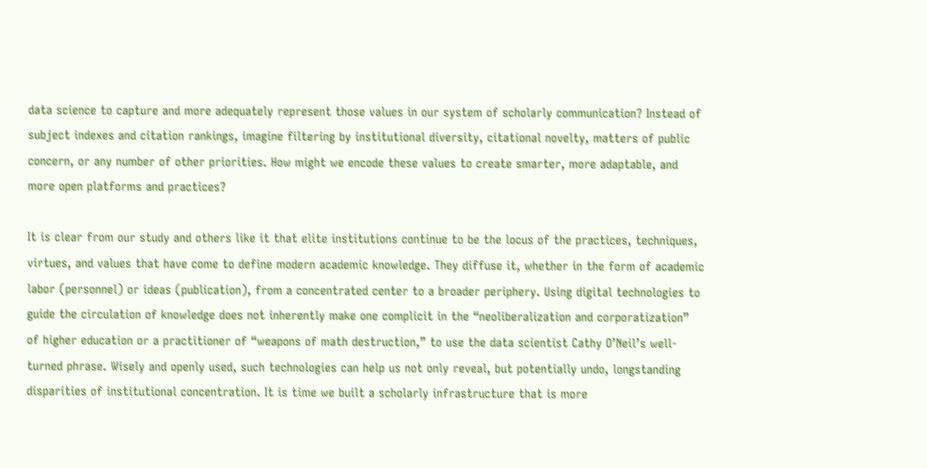data science to capture and more adequately represent those values in our system of scholarly communication? Instead of subject indexes and citation rankings, imagine filtering by institutional diversity, citational novelty, matters of public concern, or any number of other priorities. How might we encode these values to create smarter, more adaptable, and more open platforms and practices?

It is clear from our study and others like it that elite institutions continue to be the locus of the practices, techniques, virtues, and values that have come to define modern academic knowledge. They diffuse it, whether in the form of academic labor (personnel) or ideas (publication), from a concentrated center to a broader periphery. Using digital technologies to guide the circulation of knowledge does not inherently make one complicit in the “neoliberalization and corporatization” of higher education or a practitioner of “weapons of math destruction,” to use the data scientist Cathy O’Neil’s well-turned phrase. Wisely and openly used, such technologies can help us not only reveal, but potentially undo, longstanding disparities of institutional concentration. It is time we built a scholarly infrastructure that is more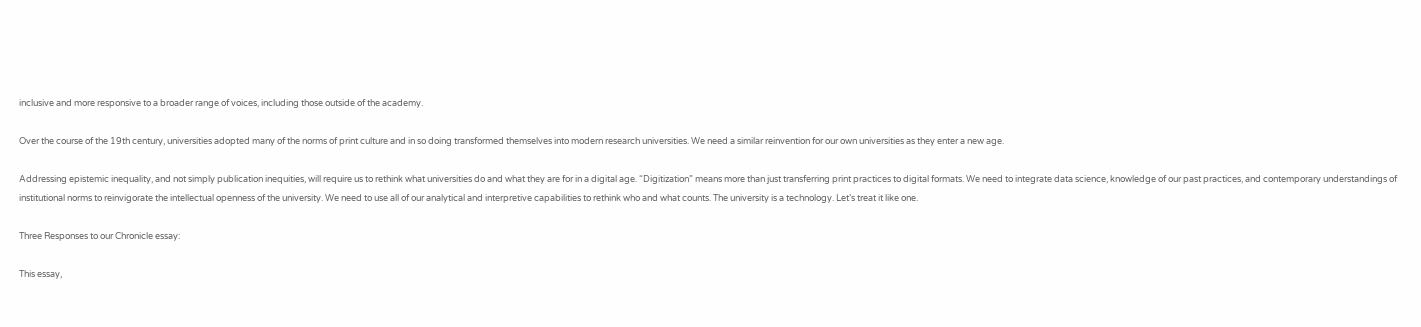inclusive and more responsive to a broader range of voices, including those outside of the academy.

Over the course of the 19th century, universities adopted many of the norms of print culture and in so doing transformed themselves into modern research universities. We need a similar reinvention for our own universities as they enter a new age.

Addressing epistemic inequality, and not simply publication inequities, will require us to rethink what universities do and what they are for in a digital age. “Digitization” means more than just transferring print practices to digital formats. We need to integrate data science, knowledge of our past practices, and contemporary understandings of institutional norms to reinvigorate the intellectual openness of the university. We need to use all of our analytical and interpretive capabilities to rethink who and what counts. The university is a technology. Let’s treat it like one.

Three Responses to our Chronicle essay:

This essay,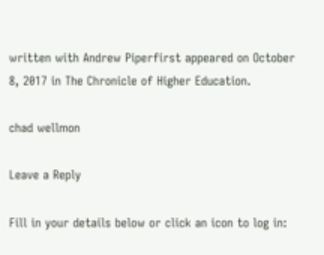written with Andrew Piperfirst appeared on October 8, 2017 in The Chronicle of Higher Education.

chad wellmon

Leave a Reply

Fill in your details below or click an icon to log in: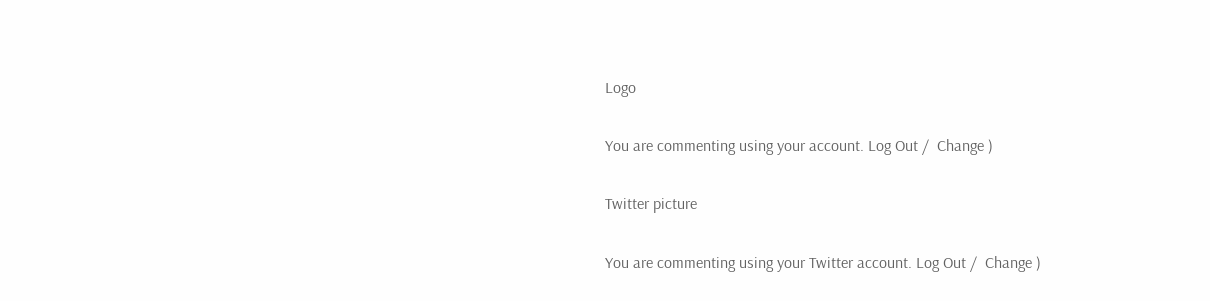Logo

You are commenting using your account. Log Out /  Change )

Twitter picture

You are commenting using your Twitter account. Log Out /  Change )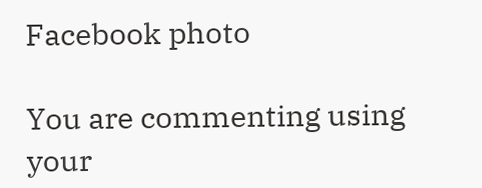Facebook photo

You are commenting using your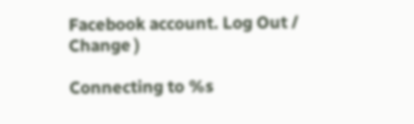Facebook account. Log Out /  Change )

Connecting to %s